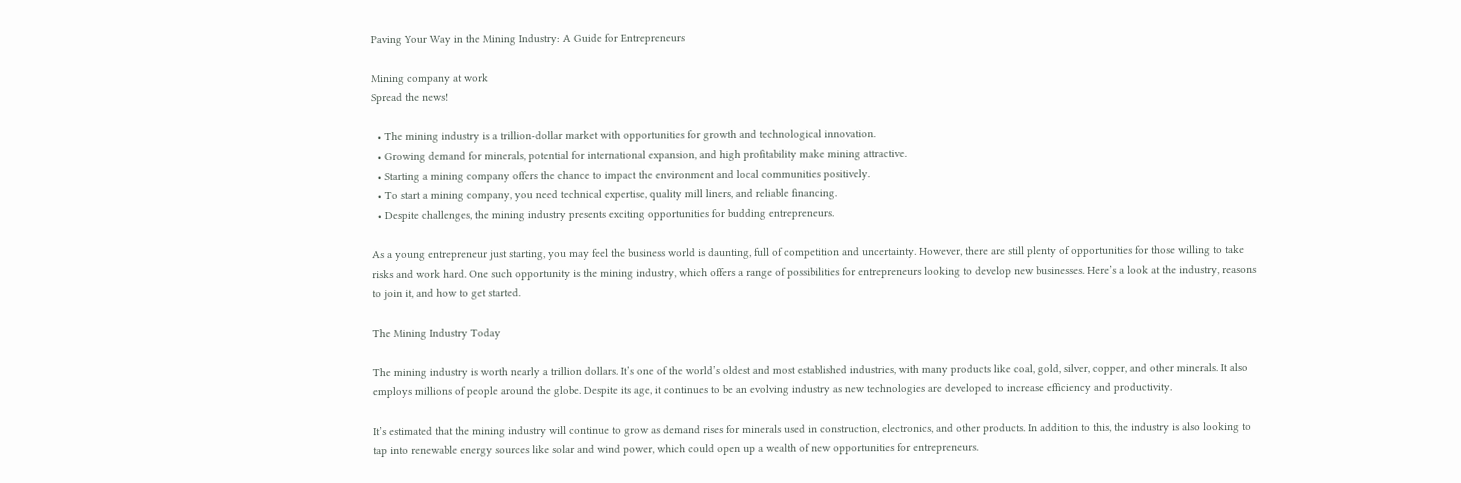Paving Your Way in the Mining Industry: A Guide for Entrepreneurs

Mining company at work
Spread the news!

  • The mining industry is a trillion-dollar market with opportunities for growth and technological innovation.
  • Growing demand for minerals, potential for international expansion, and high profitability make mining attractive.
  • Starting a mining company offers the chance to impact the environment and local communities positively.
  • To start a mining company, you need technical expertise, quality mill liners, and reliable financing.
  • Despite challenges, the mining industry presents exciting opportunities for budding entrepreneurs.

As a young entrepreneur just starting, you may feel the business world is daunting, full of competition and uncertainty. However, there are still plenty of opportunities for those willing to take risks and work hard. One such opportunity is the mining industry, which offers a range of possibilities for entrepreneurs looking to develop new businesses. Here’s a look at the industry, reasons to join it, and how to get started.

The Mining Industry Today

The mining industry is worth nearly a trillion dollars. It’s one of the world’s oldest and most established industries, with many products like coal, gold, silver, copper, and other minerals. It also employs millions of people around the globe. Despite its age, it continues to be an evolving industry as new technologies are developed to increase efficiency and productivity.

It’s estimated that the mining industry will continue to grow as demand rises for minerals used in construction, electronics, and other products. In addition to this, the industry is also looking to tap into renewable energy sources like solar and wind power, which could open up a wealth of new opportunities for entrepreneurs.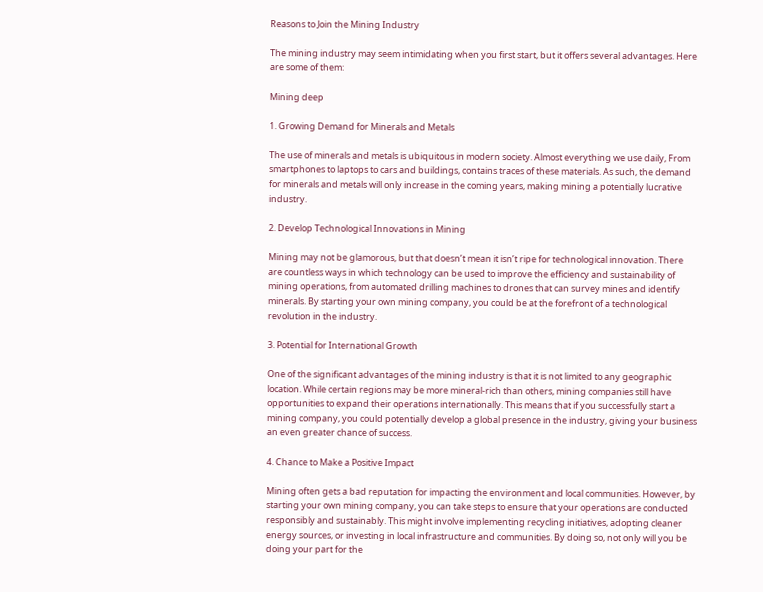Reasons to Join the Mining Industry

The mining industry may seem intimidating when you first start, but it offers several advantages. Here are some of them:

Mining deep

1. Growing Demand for Minerals and Metals

The use of minerals and metals is ubiquitous in modern society. Almost everything we use daily, From smartphones to laptops to cars and buildings, contains traces of these materials. As such, the demand for minerals and metals will only increase in the coming years, making mining a potentially lucrative industry.

2. Develop Technological Innovations in Mining

Mining may not be glamorous, but that doesn’t mean it isn’t ripe for technological innovation. There are countless ways in which technology can be used to improve the efficiency and sustainability of mining operations, from automated drilling machines to drones that can survey mines and identify minerals. By starting your own mining company, you could be at the forefront of a technological revolution in the industry.

3. Potential for International Growth

One of the significant advantages of the mining industry is that it is not limited to any geographic location. While certain regions may be more mineral-rich than others, mining companies still have opportunities to expand their operations internationally. This means that if you successfully start a mining company, you could potentially develop a global presence in the industry, giving your business an even greater chance of success.

4. Chance to Make a Positive Impact

Mining often gets a bad reputation for impacting the environment and local communities. However, by starting your own mining company, you can take steps to ensure that your operations are conducted responsibly and sustainably. This might involve implementing recycling initiatives, adopting cleaner energy sources, or investing in local infrastructure and communities. By doing so, not only will you be doing your part for the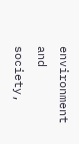environment and society,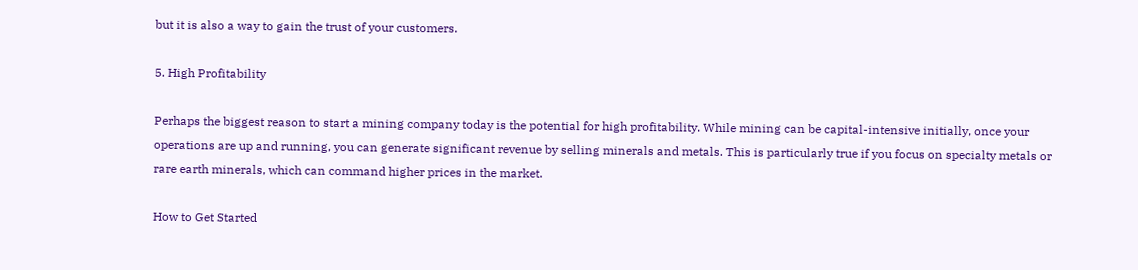but it is also a way to gain the trust of your customers.

5. High Profitability

Perhaps the biggest reason to start a mining company today is the potential for high profitability. While mining can be capital-intensive initially, once your operations are up and running, you can generate significant revenue by selling minerals and metals. This is particularly true if you focus on specialty metals or rare earth minerals, which can command higher prices in the market.

How to Get Started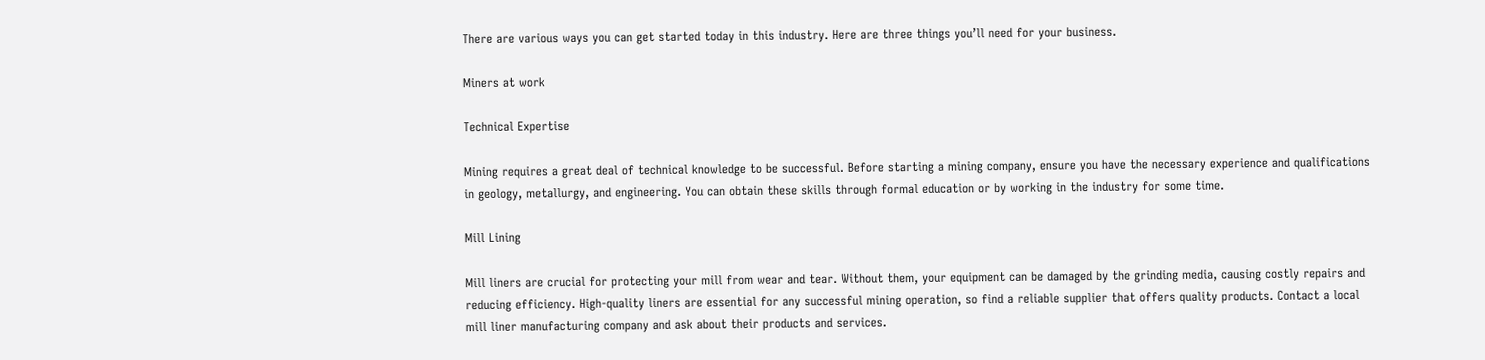There are various ways you can get started today in this industry. Here are three things you’ll need for your business.

Miners at work

Technical Expertise

Mining requires a great deal of technical knowledge to be successful. Before starting a mining company, ensure you have the necessary experience and qualifications in geology, metallurgy, and engineering. You can obtain these skills through formal education or by working in the industry for some time.

Mill Lining

Mill liners are crucial for protecting your mill from wear and tear. Without them, your equipment can be damaged by the grinding media, causing costly repairs and reducing efficiency. High-quality liners are essential for any successful mining operation, so find a reliable supplier that offers quality products. Contact a local mill liner manufacturing company and ask about their products and services.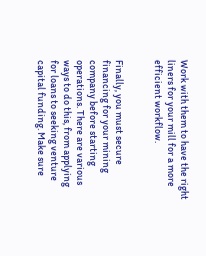Work with them to have the right liners for your mill for a more efficient workflow.


Finally, you must secure financing for your mining company before starting operations. There are various ways to do this, from applying for loans to seeking venture capital funding. Make sure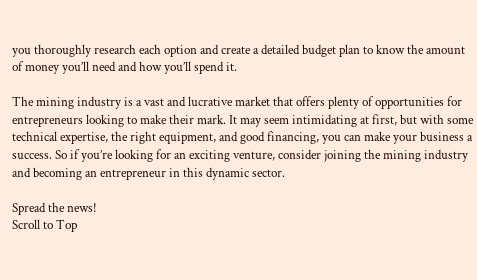you thoroughly research each option and create a detailed budget plan to know the amount of money you’ll need and how you’ll spend it.

The mining industry is a vast and lucrative market that offers plenty of opportunities for entrepreneurs looking to make their mark. It may seem intimidating at first, but with some technical expertise, the right equipment, and good financing, you can make your business a success. So if you’re looking for an exciting venture, consider joining the mining industry and becoming an entrepreneur in this dynamic sector.

Spread the news!
Scroll to Top